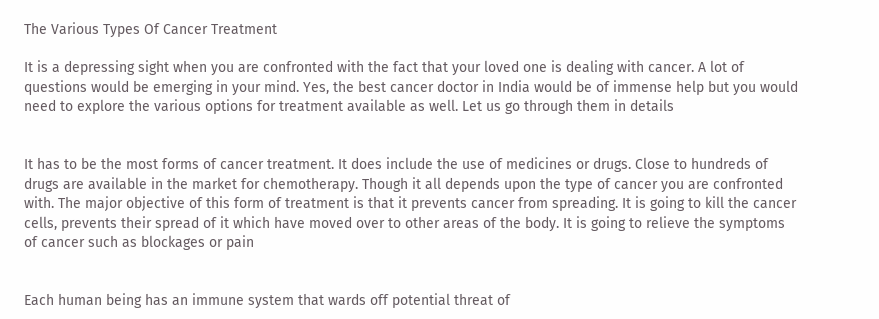The Various Types Of Cancer Treatment

It is a depressing sight when you are confronted with the fact that your loved one is dealing with cancer. A lot of questions would be emerging in your mind. Yes, the best cancer doctor in India would be of immense help but you would need to explore the various options for treatment available as well. Let us go through them in details


It has to be the most forms of cancer treatment. It does include the use of medicines or drugs. Close to hundreds of drugs are available in the market for chemotherapy. Though it all depends upon the type of cancer you are confronted with. The major objective of this form of treatment is that it prevents cancer from spreading. It is going to kill the cancer cells, prevents their spread of it which have moved over to other areas of the body. It is going to relieve the symptoms of cancer such as blockages or pain


Each human being has an immune system that wards off potential threat of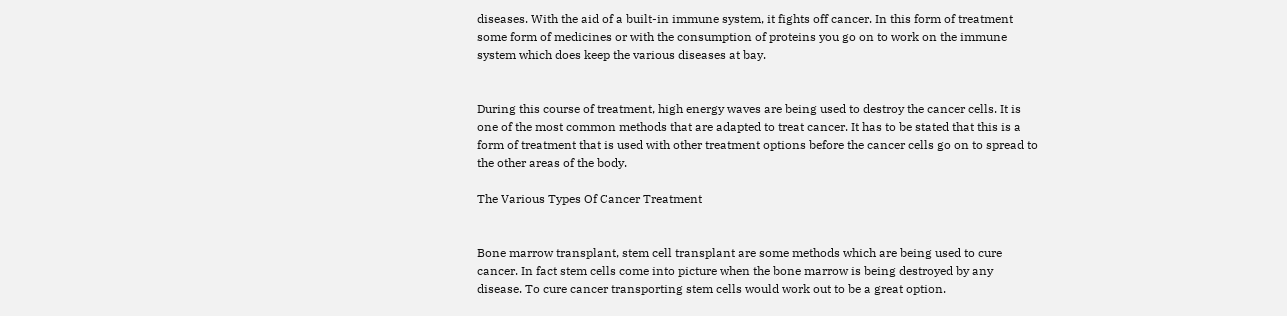diseases. With the aid of a built-in immune system, it fights off cancer. In this form of treatment some form of medicines or with the consumption of proteins you go on to work on the immune system which does keep the various diseases at bay.


During this course of treatment, high energy waves are being used to destroy the cancer cells. It is one of the most common methods that are adapted to treat cancer. It has to be stated that this is a form of treatment that is used with other treatment options before the cancer cells go on to spread to the other areas of the body.

The Various Types Of Cancer Treatment


Bone marrow transplant, stem cell transplant are some methods which are being used to cure cancer. In fact stem cells come into picture when the bone marrow is being destroyed by any disease. To cure cancer transporting stem cells would work out to be a great option.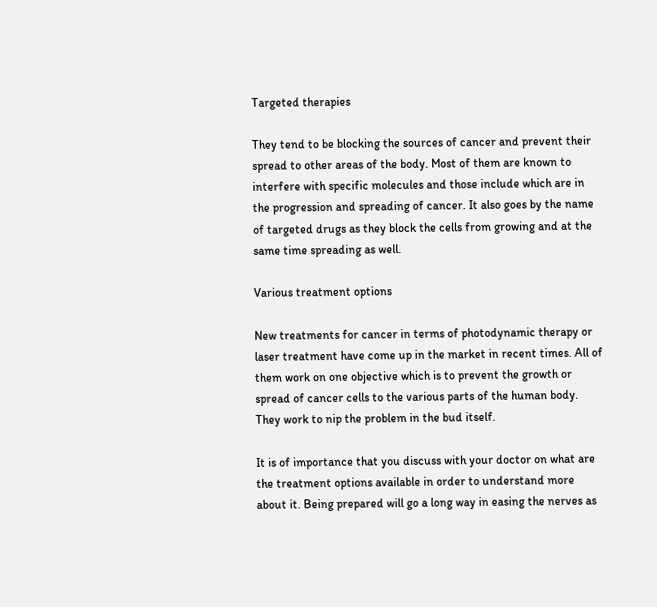Targeted therapies

They tend to be blocking the sources of cancer and prevent their spread to other areas of the body. Most of them are known to interfere with specific molecules and those include which are in the progression and spreading of cancer. It also goes by the name of targeted drugs as they block the cells from growing and at the same time spreading as well.

Various treatment options

New treatments for cancer in terms of photodynamic therapy or laser treatment have come up in the market in recent times. All of them work on one objective which is to prevent the growth or spread of cancer cells to the various parts of the human body. They work to nip the problem in the bud itself.

It is of importance that you discuss with your doctor on what are the treatment options available in order to understand more about it. Being prepared will go a long way in easing the nerves as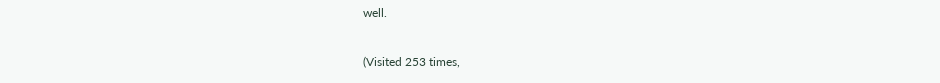well.

(Visited 253 times,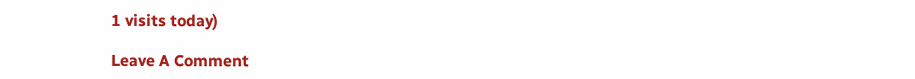1 visits today)

Leave A Comment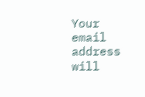Your email address will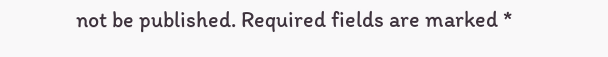not be published. Required fields are marked *